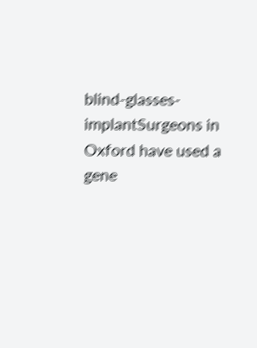blind-glasses-implantSurgeons in Oxford have used a gene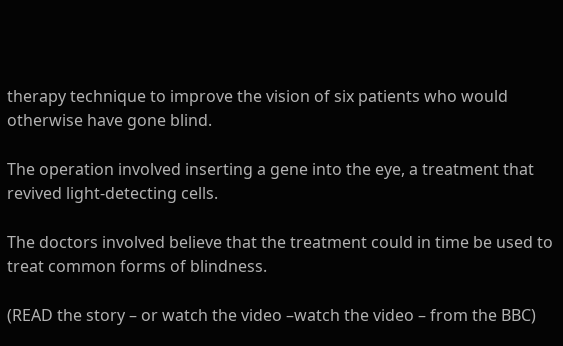therapy technique to improve the vision of six patients who would otherwise have gone blind.

The operation involved inserting a gene into the eye, a treatment that revived light-detecting cells.

The doctors involved believe that the treatment could in time be used to treat common forms of blindness.

(READ the story – or watch the video –watch the video – from the BBC)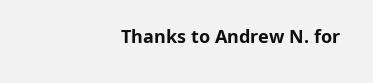Thanks to Andrew N. for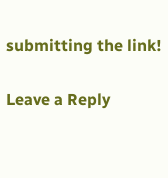submitting the link!

Leave a Reply